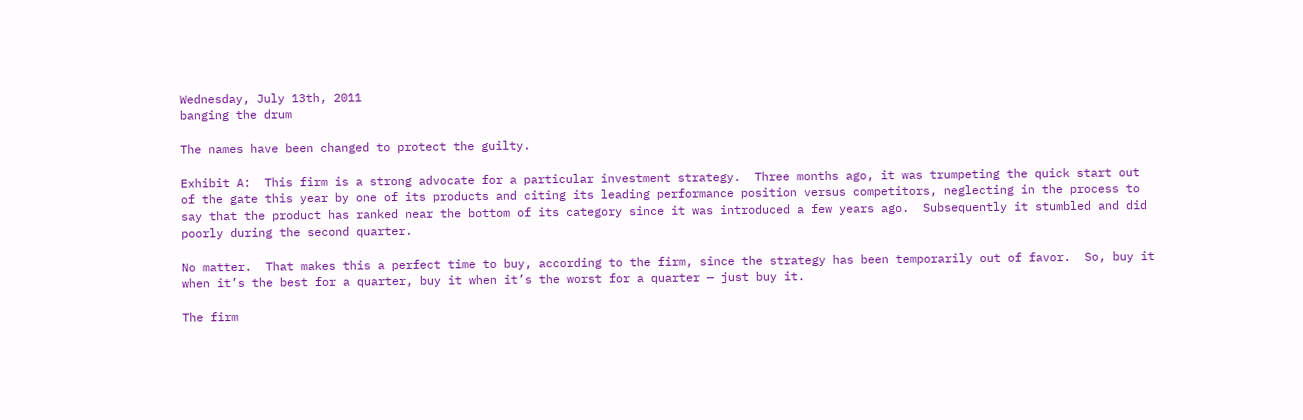Wednesday, July 13th, 2011
banging the drum

The names have been changed to protect the guilty.

Exhibit A:  This firm is a strong advocate for a particular investment strategy.  Three months ago, it was trumpeting the quick start out of the gate this year by one of its products and citing its leading performance position versus competitors, neglecting in the process to say that the product has ranked near the bottom of its category since it was introduced a few years ago.  Subsequently it stumbled and did poorly during the second quarter.

No matter.  That makes this a perfect time to buy, according to the firm, since the strategy has been temporarily out of favor.  So, buy it when it’s the best for a quarter, buy it when it’s the worst for a quarter — just buy it.

The firm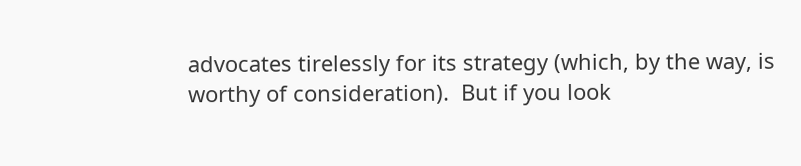advocates tirelessly for its strategy (which, by the way, is worthy of consideration).  But if you look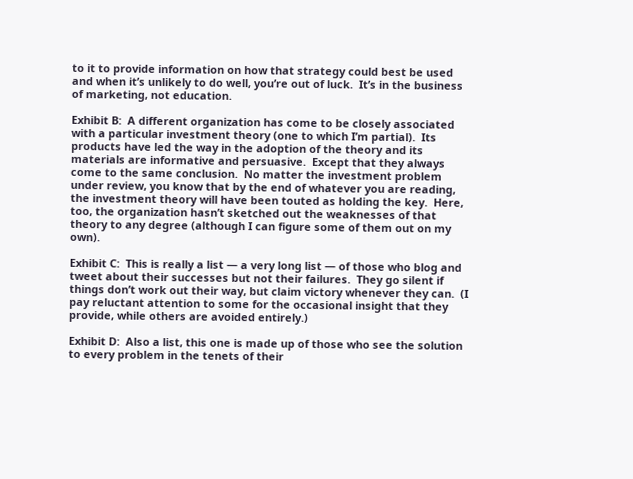to it to provide information on how that strategy could best be used and when it’s unlikely to do well, you’re out of luck.  It’s in the business of marketing, not education.

Exhibit B:  A different organization has come to be closely associated with a particular investment theory (one to which I’m partial).  Its products have led the way in the adoption of the theory and its materials are informative and persuasive.  Except that they always come to the same conclusion.  No matter the investment problem under review, you know that by the end of whatever you are reading, the investment theory will have been touted as holding the key.  Here, too, the organization hasn’t sketched out the weaknesses of that theory to any degree (although I can figure some of them out on my own).

Exhibit C:  This is really a list — a very long list — of those who blog and tweet about their successes but not their failures.  They go silent if things don’t work out their way, but claim victory whenever they can.  (I pay reluctant attention to some for the occasional insight that they provide, while others are avoided entirely.)

Exhibit D:  Also a list, this one is made up of those who see the solution to every problem in the tenets of their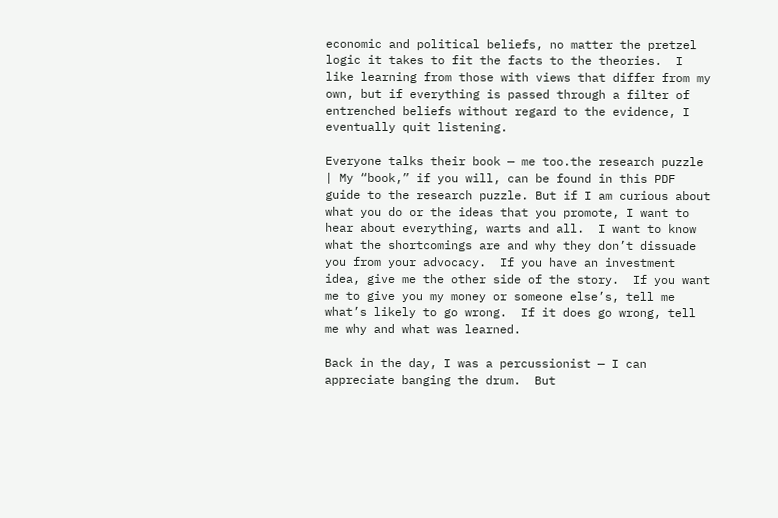economic and political beliefs, no matter the pretzel logic it takes to fit the facts to the theories.  I like learning from those with views that differ from my own, but if everything is passed through a filter of entrenched beliefs without regard to the evidence, I eventually quit listening.

Everyone talks their book — me too.the research puzzle | My “book,” if you will, can be found in this PDF guide to the research puzzle. But if I am curious about what you do or the ideas that you promote, I want to hear about everything, warts and all.  I want to know what the shortcomings are and why they don’t dissuade you from your advocacy.  If you have an investment idea, give me the other side of the story.  If you want me to give you my money or someone else’s, tell me what’s likely to go wrong.  If it does go wrong, tell me why and what was learned.

Back in the day, I was a percussionist — I can appreciate banging the drum.  But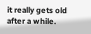it really gets old after a while.